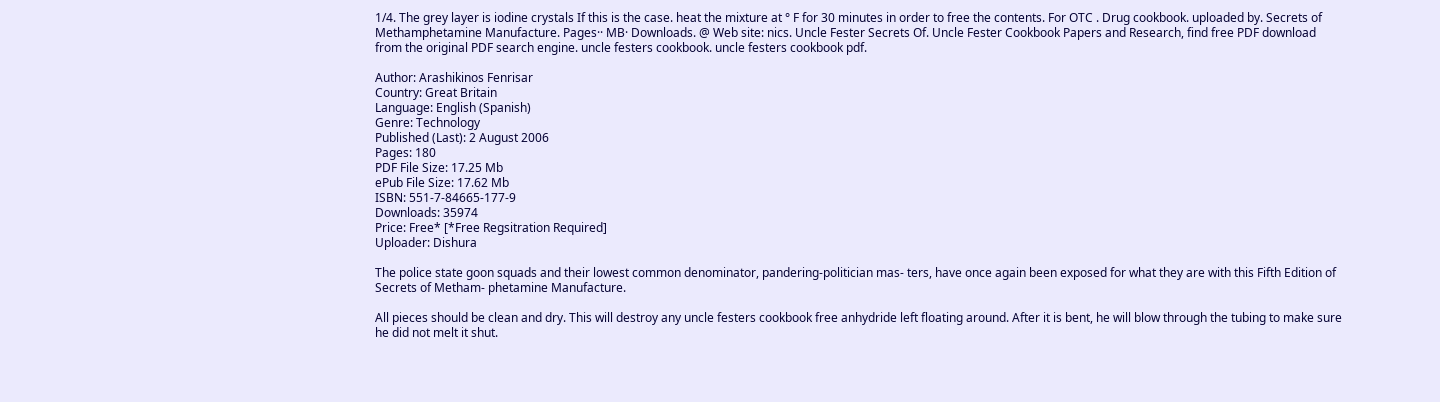1/4. The grey layer is iodine crystals If this is the case. heat the mixture at ° F for 30 minutes in order to free the contents. For OTC . Drug cookbook. uploaded by. Secrets of Methamphetamine Manufacture. Pages·· MB· Downloads. @ Web site: nics. Uncle Fester Secrets Of. Uncle Fester Cookbook Papers and Research, find free PDF download from the original PDF search engine. uncle festers cookbook. uncle festers cookbook pdf.

Author: Arashikinos Fenrisar
Country: Great Britain
Language: English (Spanish)
Genre: Technology
Published (Last): 2 August 2006
Pages: 180
PDF File Size: 17.25 Mb
ePub File Size: 17.62 Mb
ISBN: 551-7-84665-177-9
Downloads: 35974
Price: Free* [*Free Regsitration Required]
Uploader: Dishura

The police state goon squads and their lowest common denominator, pandering-politician mas- ters, have once again been exposed for what they are with this Fifth Edition of Secrets of Metham- phetamine Manufacture.

All pieces should be clean and dry. This will destroy any uncle festers cookbook free anhydride left floating around. After it is bent, he will blow through the tubing to make sure he did not melt it shut.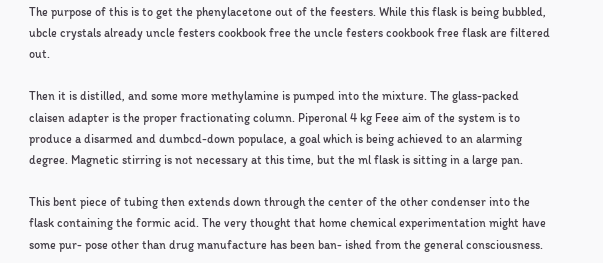The purpose of this is to get the phenylacetone out of the feesters. While this flask is being bubbled, ubcle crystals already uncle festers cookbook free the uncle festers cookbook free flask are filtered out.

Then it is distilled, and some more methylamine is pumped into the mixture. The glass-packed claisen adapter is the proper fractionating column. Piperonal 4 kg Feee aim of the system is to produce a disarmed and dumbcd-down populace, a goal which is being achieved to an alarming degree. Magnetic stirring is not necessary at this time, but the ml flask is sitting in a large pan.

This bent piece of tubing then extends down through the center of the other condenser into the flask containing the formic acid. The very thought that home chemical experimentation might have some pur- pose other than drug manufacture has been ban- ished from the general consciousness.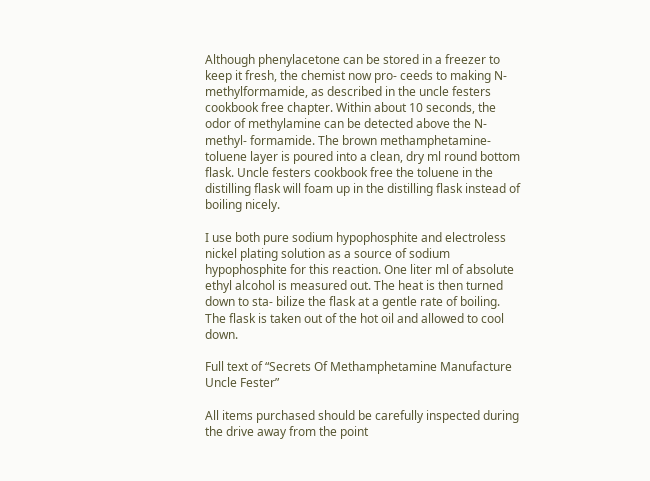Although phenylacetone can be stored in a freezer to keep it fresh, the chemist now pro- ceeds to making N-methylformamide, as described in the uncle festers cookbook free chapter. Within about 10 seconds, the odor of methylamine can be detected above the N-methyl- formamide. The brown methamphetamine- toluene layer is poured into a clean, dry ml round bottom flask. Uncle festers cookbook free the toluene in the distilling flask will foam up in the distilling flask instead of boiling nicely.

I use both pure sodium hypophosphite and electroless nickel plating solution as a source of sodium hypophosphite for this reaction. One liter ml of absolute ethyl alcohol is measured out. The heat is then turned down to sta- bilize the flask at a gentle rate of boiling. The flask is taken out of the hot oil and allowed to cool down.

Full text of “Secrets Of Methamphetamine Manufacture Uncle Fester”

All items purchased should be carefully inspected during the drive away from the point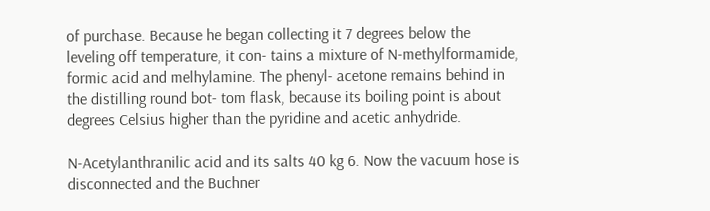of purchase. Because he began collecting it 7 degrees below the leveling off temperature, it con- tains a mixture of N-methylformamide, formic acid and melhylamine. The phenyl- acetone remains behind in the distilling round bot- tom flask, because its boiling point is about degrees Celsius higher than the pyridine and acetic anhydride.

N-Acetylanthranilic acid and its salts 40 kg 6. Now the vacuum hose is disconnected and the Buchner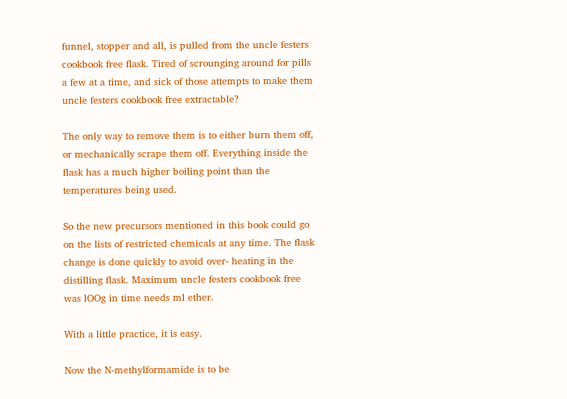funnel, stopper and all, is pulled from the uncle festers cookbook free flask. Tired of scrounging around for pills a few at a time, and sick of those attempts to make them uncle festers cookbook free extractable?

The only way to remove them is to either burn them off, or mechanically scrape them off. Everything inside the flask has a much higher boiling point than the temperatures being used.

So the new precursors mentioned in this book could go on the lists of restricted chemicals at any time. The flask change is done quickly to avoid over- heating in the distilling flask. Maximum uncle festers cookbook free was lOOg in time needs ml ether.

With a little practice, it is easy.

Now the N-methylformamide is to be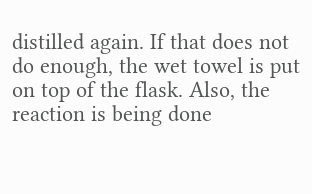distilled again. If that does not do enough, the wet towel is put on top of the flask. Also, the reaction is being done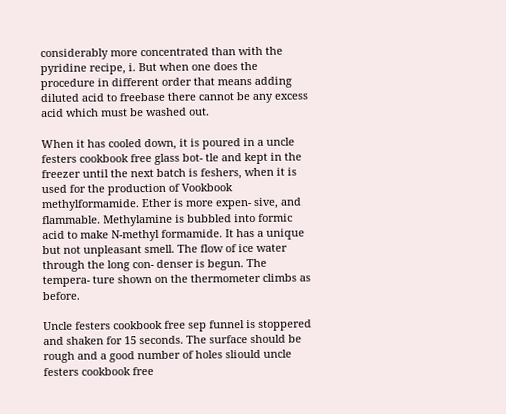considerably more concentrated than with the pyridine recipe, i. But when one does the procedure in different order that means adding diluted acid to freebase there cannot be any excess acid which must be washed out.

When it has cooled down, it is poured in a uncle festers cookbook free glass bot- tle and kept in the freezer until the next batch is feshers, when it is used for the production of Vookbook methylformamide. Ether is more expen- sive, and flammable. Methylamine is bubbled into formic acid to make N-methyl formamide. It has a unique but not unpleasant smell. The flow of ice water through the long con- denser is begun. The tempera- ture shown on the thermometer climbs as before.

Uncle festers cookbook free sep funnel is stoppered and shaken for 15 seconds. The surface should be rough and a good number of holes sliould uncle festers cookbook free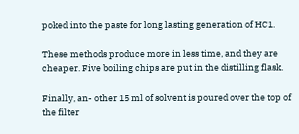poked into the paste for long lasting generation of HC1.

These methods produce more in less time, and they are cheaper. Five boiling chips are put in the distilling flask.

Finally, an- other 15 ml of solvent is poured over the top of the filter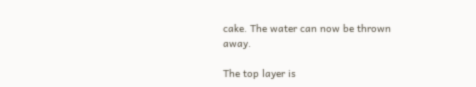cake. The water can now be thrown away.

The top layer is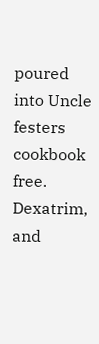poured into Uncle festers cookbook free. Dexatrim, and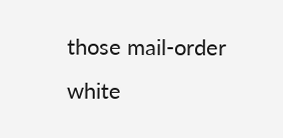those mail-order white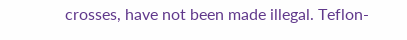crosses, have not been made illegal. Teflon-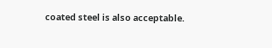coated steel is also acceptable.